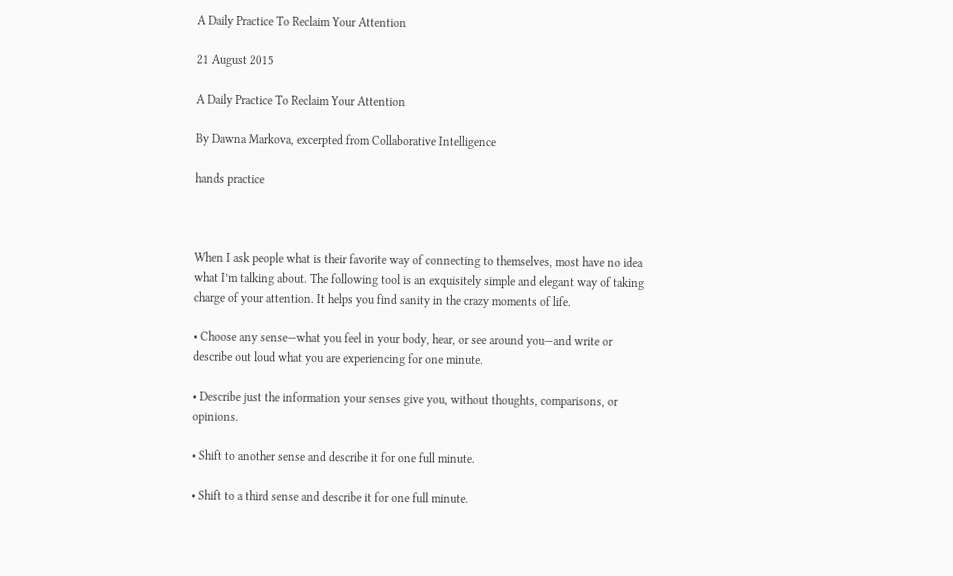A Daily Practice To Reclaim Your Attention

21 August 2015

A Daily Practice To Reclaim Your Attention

By Dawna Markova, excerpted from Collaborative Intelligence

hands practice



When I ask people what is their favorite way of connecting to themselves, most have no idea what I’m talking about. The following tool is an exquisitely simple and elegant way of taking charge of your attention. It helps you find sanity in the crazy moments of life.

• Choose any sense—what you feel in your body, hear, or see around you—and write or describe out loud what you are experiencing for one minute.

• Describe just the information your senses give you, without thoughts, comparisons, or opinions.

• Shift to another sense and describe it for one full minute.

• Shift to a third sense and describe it for one full minute.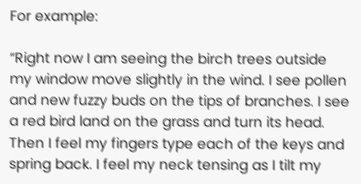For example:

“Right now I am seeing the birch trees outside my window move slightly in the wind. I see pollen and new fuzzy buds on the tips of branches. I see a red bird land on the grass and turn its head. Then I feel my fingers type each of the keys and spring back. I feel my neck tensing as I tilt my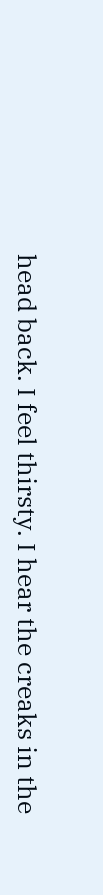head back. I feel thirsty. I hear the creaks in the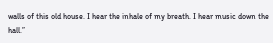walls of this old house. I hear the inhale of my breath. I hear music down the hall.”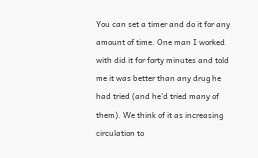You can set a timer and do it for any amount of time. One man I worked with did it for forty minutes and told me it was better than any drug he had tried (and he’d tried many of them). We think of it as increasing circulation to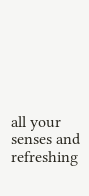all your senses and refreshing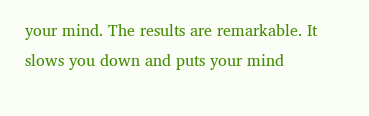your mind. The results are remarkable. It slows you down and puts your mind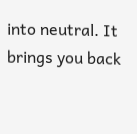into neutral. It brings you back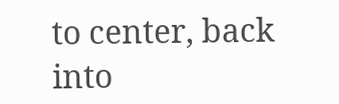to center, back into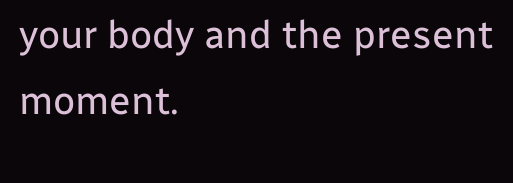your body and the present moment.